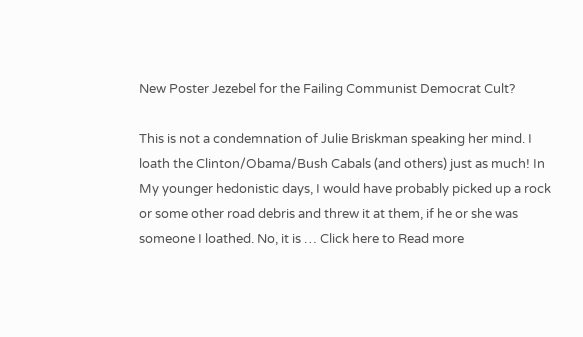New Poster Jezebel for the Failing Communist Democrat Cult?

This is not a condemnation of Julie Briskman speaking her mind. I loath the Clinton/Obama/Bush Cabals (and others) just as much! In My younger hedonistic days, I would have probably picked up a rock or some other road debris and threw it at them, if he or she was someone I loathed. No, it is … Click here to Read more